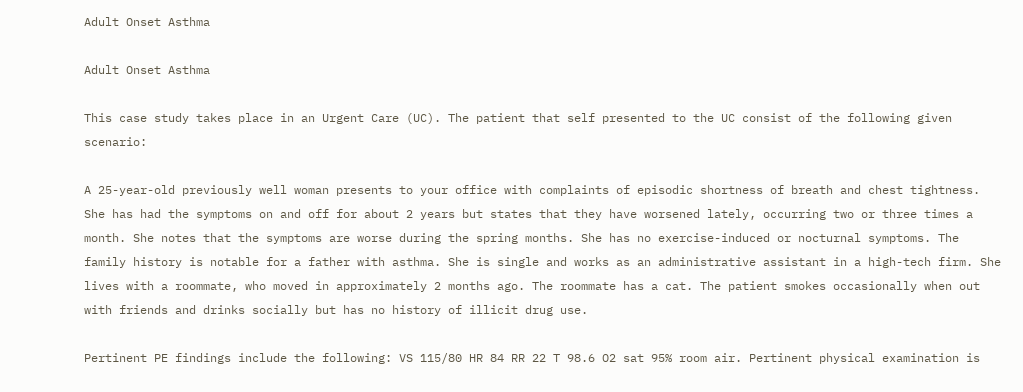Adult Onset Asthma

Adult Onset Asthma

This case study takes place in an Urgent Care (UC). The patient that self presented to the UC consist of the following given scenario:

A 25-year-old previously well woman presents to your office with complaints of episodic shortness of breath and chest tightness. She has had the symptoms on and off for about 2 years but states that they have worsened lately, occurring two or three times a month. She notes that the symptoms are worse during the spring months. She has no exercise-induced or nocturnal symptoms. The family history is notable for a father with asthma. She is single and works as an administrative assistant in a high-tech firm. She lives with a roommate, who moved in approximately 2 months ago. The roommate has a cat. The patient smokes occasionally when out with friends and drinks socially but has no history of illicit drug use.

Pertinent PE findings include the following: VS 115/80 HR 84 RR 22 T 98.6 O2 sat 95% room air. Pertinent physical examination is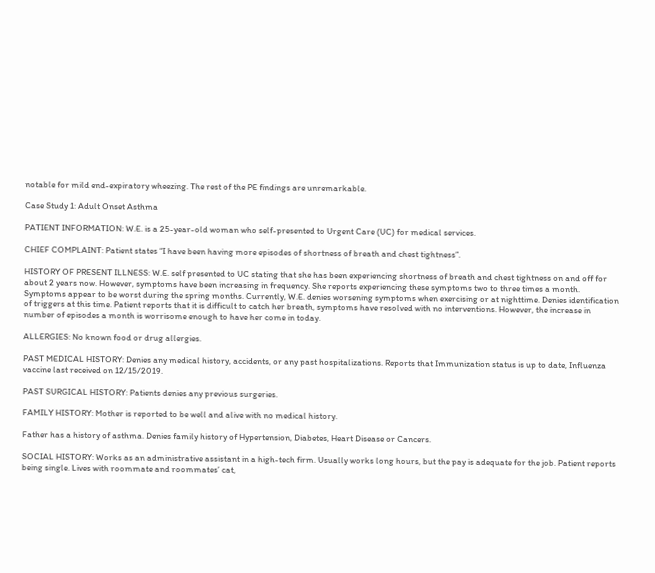notable for mild end-expiratory wheezing. The rest of the PE findings are unremarkable.

Case Study 1: Adult Onset Asthma

PATIENT INFORMATION: W.E. is a 25-year-old woman who self-presented to Urgent Care (UC) for medical services.

CHIEF COMPLAINT: Patient states “I have been having more episodes of shortness of breath and chest tightness”.

HISTORY OF PRESENT ILLNESS: W.E. self presented to UC stating that she has been experiencing shortness of breath and chest tightness on and off for about 2 years now. However, symptoms have been increasing in frequency. She reports experiencing these symptoms two to three times a month. Symptoms appear to be worst during the spring months. Currently, W.E. denies worsening symptoms when exercising or at nighttime. Denies identification of triggers at this time. Patient reports that it is difficult to catch her breath, symptoms have resolved with no interventions. However, the increase in number of episodes a month is worrisome enough to have her come in today.

ALLERGIES: No known food or drug allergies.

PAST MEDICAL HISTORY: Denies any medical history, accidents, or any past hospitalizations. Reports that Immunization status is up to date, Influenza vaccine last received on 12/15/2019.

PAST SURGICAL HISTORY: Patients denies any previous surgeries.

FAMILY HISTORY: Mother is reported to be well and alive with no medical history.

Father has a history of asthma. Denies family history of Hypertension, Diabetes, Heart Disease or Cancers.

SOCIAL HISTORY: Works as an administrative assistant in a high-tech firm. Usually works long hours, but the pay is adequate for the job. Patient reports being single. Lives with roommate and roommates’ cat,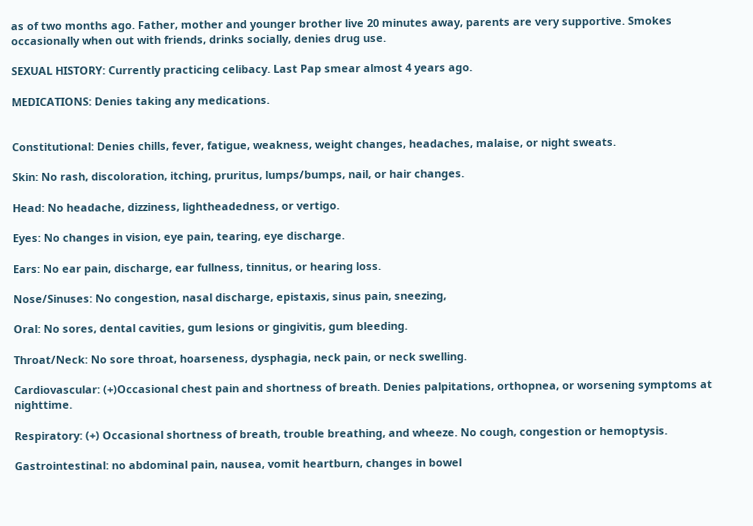as of two months ago. Father, mother and younger brother live 20 minutes away, parents are very supportive. Smokes occasionally when out with friends, drinks socially, denies drug use.

SEXUAL HISTORY: Currently practicing celibacy. Last Pap smear almost 4 years ago.

MEDICATIONS: Denies taking any medications.


Constitutional: Denies chills, fever, fatigue, weakness, weight changes, headaches, malaise, or night sweats.

Skin: No rash, discoloration, itching, pruritus, lumps/bumps, nail, or hair changes.

Head: No headache, dizziness, lightheadedness, or vertigo.

Eyes: No changes in vision, eye pain, tearing, eye discharge.

Ears: No ear pain, discharge, ear fullness, tinnitus, or hearing loss.

Nose/Sinuses: No congestion, nasal discharge, epistaxis, sinus pain, sneezing,

Oral: No sores, dental cavities, gum lesions or gingivitis, gum bleeding.

Throat/Neck: No sore throat, hoarseness, dysphagia, neck pain, or neck swelling.

Cardiovascular: (+)Occasional chest pain and shortness of breath. Denies palpitations, orthopnea, or worsening symptoms at nighttime.

Respiratory: (+) Occasional shortness of breath, trouble breathing, and wheeze. No cough, congestion or hemoptysis.

Gastrointestinal: no abdominal pain, nausea, vomit heartburn, changes in bowel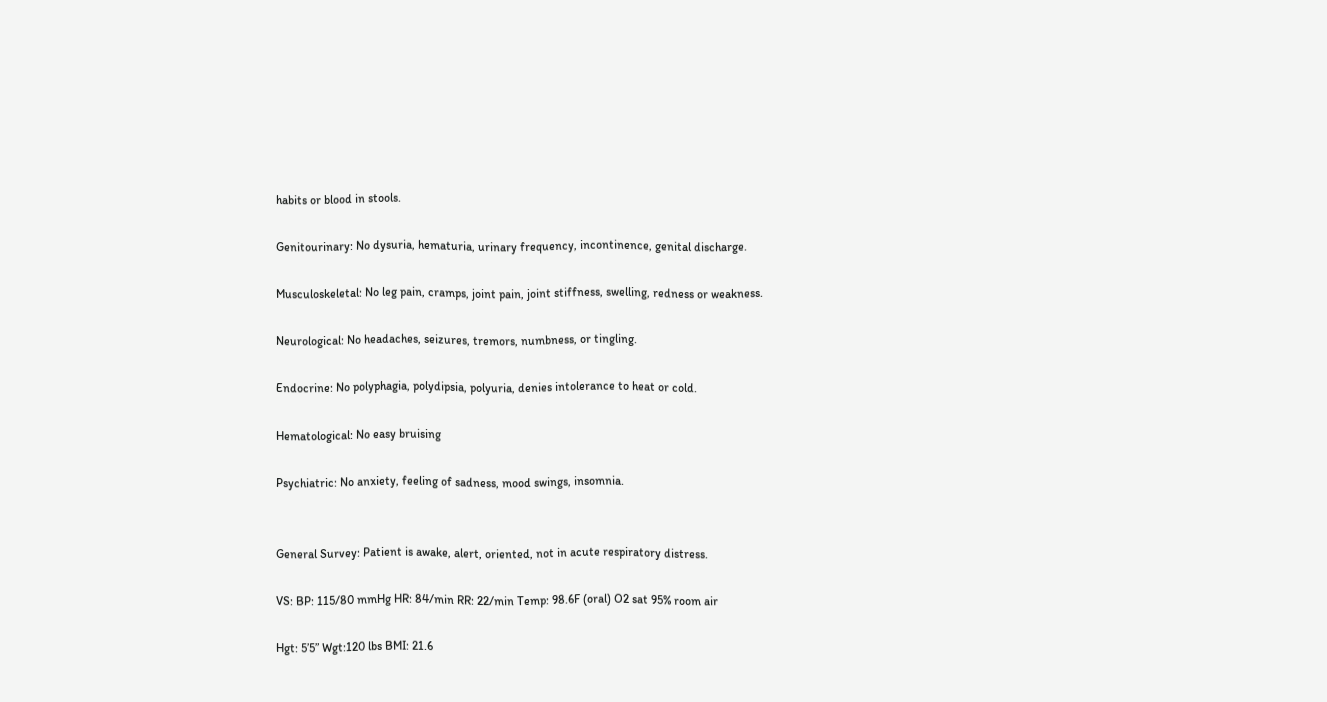habits or blood in stools.

Genitourinary: No dysuria, hematuria, urinary frequency, incontinence, genital discharge.

Musculoskeletal: No leg pain, cramps, joint pain, joint stiffness, swelling, redness or weakness.

Neurological: No headaches, seizures, tremors, numbness, or tingling.

Endocrine: No polyphagia, polydipsia, polyuria, denies intolerance to heat or cold.

Hematological: No easy bruising

Psychiatric: No anxiety, feeling of sadness, mood swings, insomnia.


General Survey: Patient is awake, alert, oriented, not in acute respiratory distress.

VS: BP: 115/80 mmHg HR: 84/min RR: 22/min Temp: 98.6F (oral) O2 sat 95% room air

Hgt: 5’5” Wgt:120 lbs BMI: 21.6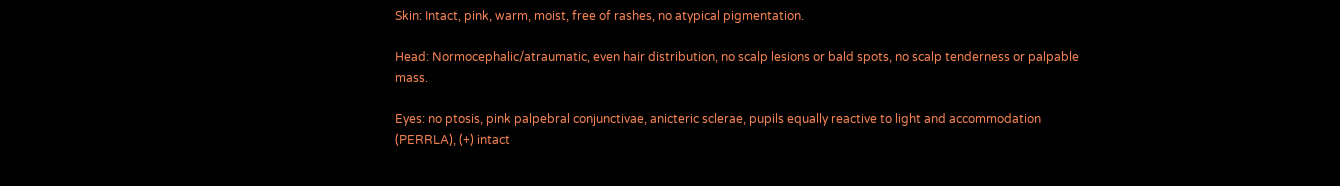Skin: Intact, pink, warm, moist, free of rashes, no atypical pigmentation.

Head: Normocephalic/atraumatic, even hair distribution, no scalp lesions or bald spots, no scalp tenderness or palpable mass.

Eyes: no ptosis, pink palpebral conjunctivae, anicteric sclerae, pupils equally reactive to light and accommodation (PERRLA), (+) intact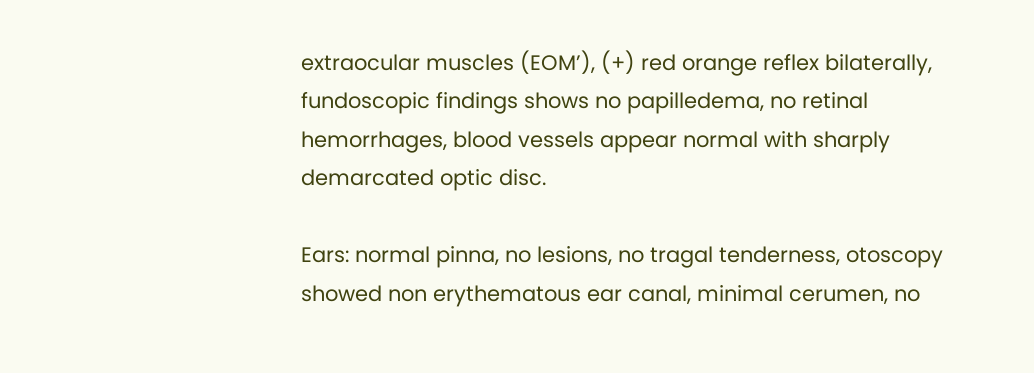extraocular muscles (EOM’), (+) red orange reflex bilaterally, fundoscopic findings shows no papilledema, no retinal hemorrhages, blood vessels appear normal with sharply demarcated optic disc.

Ears: normal pinna, no lesions, no tragal tenderness, otoscopy showed non erythematous ear canal, minimal cerumen, no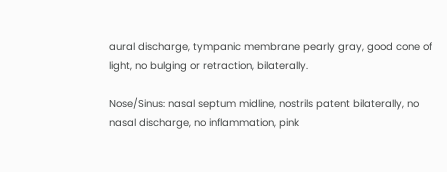aural discharge, tympanic membrane pearly gray, good cone of light, no bulging or retraction, bilaterally.

Nose/Sinus: nasal septum midline, nostrils patent bilaterally, no nasal discharge, no inflammation, pink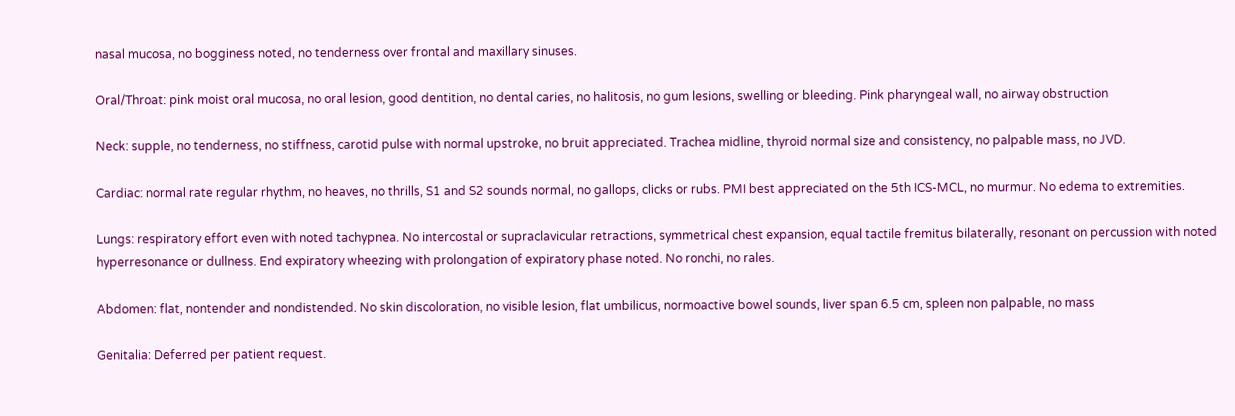nasal mucosa, no bogginess noted, no tenderness over frontal and maxillary sinuses.

Oral/Throat: pink moist oral mucosa, no oral lesion, good dentition, no dental caries, no halitosis, no gum lesions, swelling or bleeding. Pink pharyngeal wall, no airway obstruction

Neck: supple, no tenderness, no stiffness, carotid pulse with normal upstroke, no bruit appreciated. Trachea midline, thyroid normal size and consistency, no palpable mass, no JVD.

Cardiac: normal rate regular rhythm, no heaves, no thrills, S1 and S2 sounds normal, no gallops, clicks or rubs. PMI best appreciated on the 5th ICS-MCL, no murmur. No edema to extremities.

Lungs: respiratory effort even with noted tachypnea. No intercostal or supraclavicular retractions, symmetrical chest expansion, equal tactile fremitus bilaterally, resonant on percussion with noted hyperresonance or dullness. End expiratory wheezing with prolongation of expiratory phase noted. No ronchi, no rales.

Abdomen: flat, nontender and nondistended. No skin discoloration, no visible lesion, flat umbilicus, normoactive bowel sounds, liver span 6.5 cm, spleen non palpable, no mass

Genitalia: Deferred per patient request.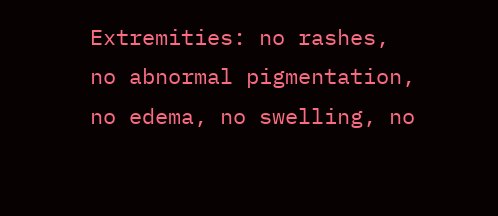Extremities: no rashes, no abnormal pigmentation, no edema, no swelling, no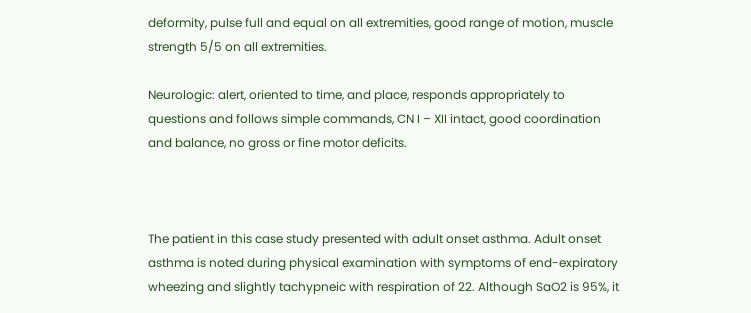deformity, pulse full and equal on all extremities, good range of motion, muscle strength 5/5 on all extremities.

Neurologic: alert, oriented to time, and place, responds appropriately to questions and follows simple commands, CN I – XII intact, good coordination and balance, no gross or fine motor deficits.



The patient in this case study presented with adult onset asthma. Adult onset asthma is noted during physical examination with symptoms of end-expiratory wheezing and slightly tachypneic with respiration of 22. Although SaO2 is 95%, it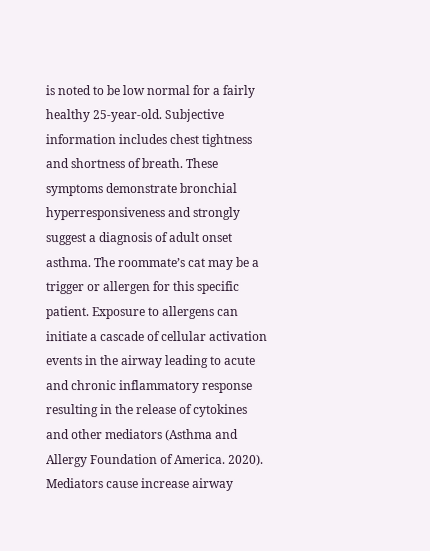is noted to be low normal for a fairly healthy 25-year-old. Subjective information includes chest tightness and shortness of breath. These symptoms demonstrate bronchial hyperresponsiveness and strongly suggest a diagnosis of adult onset asthma. The roommate’s cat may be a trigger or allergen for this specific patient. Exposure to allergens can initiate a cascade of cellular activation events in the airway leading to acute and chronic inflammatory response resulting in the release of cytokines and other mediators (Asthma and Allergy Foundation of America. 2020). Mediators cause increase airway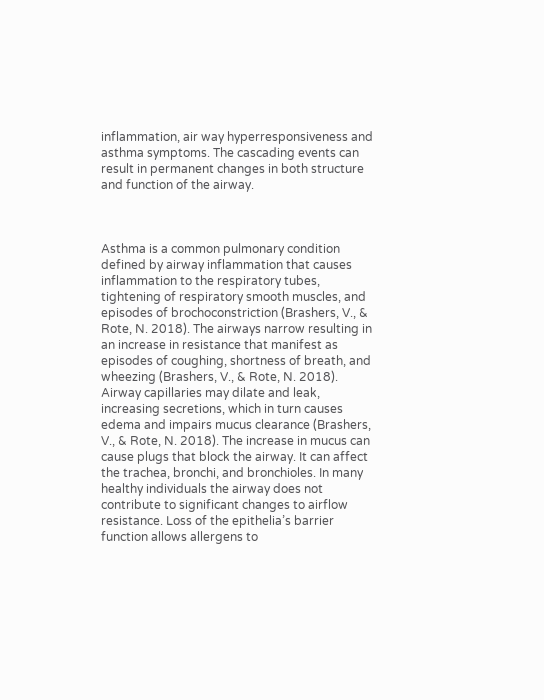inflammation, air way hyperresponsiveness and asthma symptoms. The cascading events can result in permanent changes in both structure and function of the airway.



Asthma is a common pulmonary condition defined by airway inflammation that causes inflammation to the respiratory tubes, tightening of respiratory smooth muscles, and episodes of brochoconstriction (Brashers, V., & Rote, N. 2018). The airways narrow resulting in an increase in resistance that manifest as episodes of coughing, shortness of breath, and wheezing (Brashers, V., & Rote, N. 2018). Airway capillaries may dilate and leak, increasing secretions, which in turn causes edema and impairs mucus clearance (Brashers, V., & Rote, N. 2018). The increase in mucus can cause plugs that block the airway. It can affect the trachea, bronchi, and bronchioles. In many healthy individuals the airway does not contribute to significant changes to airflow resistance. Loss of the epithelia’s barrier function allows allergens to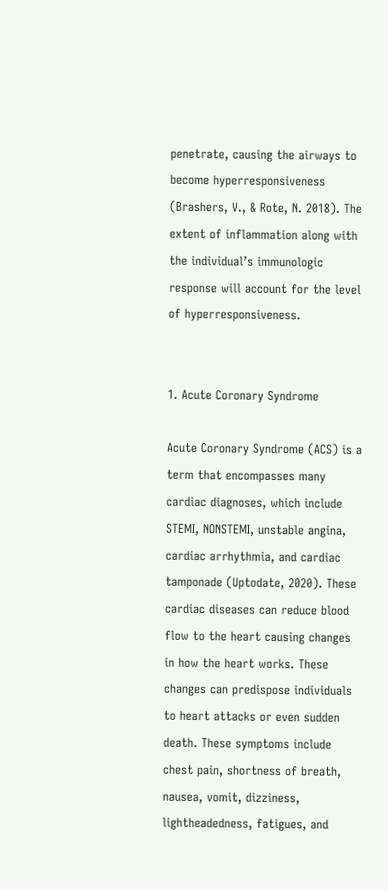penetrate, causing the airways to become hyperresponsiveness (Brashers, V., & Rote, N. 2018). The extent of inflammation along with the individual’s immunologic response will account for the level of hyperresponsiveness.


1. Acute Coronary Syndrome

Acute Coronary Syndrome (ACS) is a term that encompasses many cardiac diagnoses, which include STEMI, NONSTEMI, unstable angina, cardiac arrhythmia, and cardiac tamponade (Uptodate, 2020). These cardiac diseases can reduce blood flow to the heart causing changes in how the heart works. These changes can predispose individuals to heart attacks or even sudden death. These symptoms include chest pain, shortness of breath, nausea, vomit, dizziness, lightheadedness, fatigues, and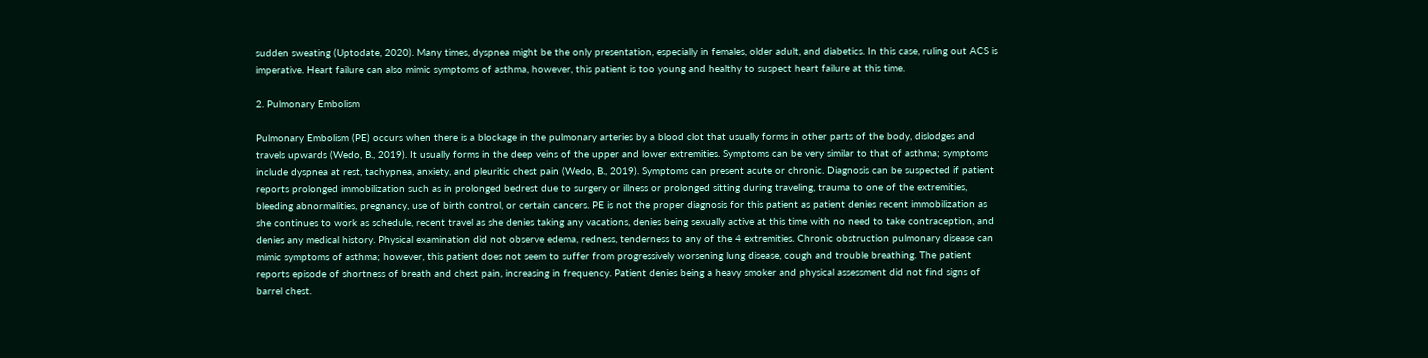sudden sweating (Uptodate, 2020). Many times, dyspnea might be the only presentation, especially in females, older adult, and diabetics. In this case, ruling out ACS is imperative. Heart failure can also mimic symptoms of asthma, however, this patient is too young and healthy to suspect heart failure at this time.

2. Pulmonary Embolism

Pulmonary Embolism (PE) occurs when there is a blockage in the pulmonary arteries by a blood clot that usually forms in other parts of the body, dislodges and travels upwards (Wedo, B., 2019). It usually forms in the deep veins of the upper and lower extremities. Symptoms can be very similar to that of asthma; symptoms include dyspnea at rest, tachypnea, anxiety, and pleuritic chest pain (Wedo, B., 2019). Symptoms can present acute or chronic. Diagnosis can be suspected if patient reports prolonged immobilization such as in prolonged bedrest due to surgery or illness or prolonged sitting during traveling, trauma to one of the extremities, bleeding abnormalities, pregnancy, use of birth control, or certain cancers. PE is not the proper diagnosis for this patient as patient denies recent immobilization as she continues to work as schedule, recent travel as she denies taking any vacations, denies being sexually active at this time with no need to take contraception, and denies any medical history. Physical examination did not observe edema, redness, tenderness to any of the 4 extremities. Chronic obstruction pulmonary disease can mimic symptoms of asthma; however, this patient does not seem to suffer from progressively worsening lung disease, cough and trouble breathing. The patient reports episode of shortness of breath and chest pain, increasing in frequency. Patient denies being a heavy smoker and physical assessment did not find signs of barrel chest.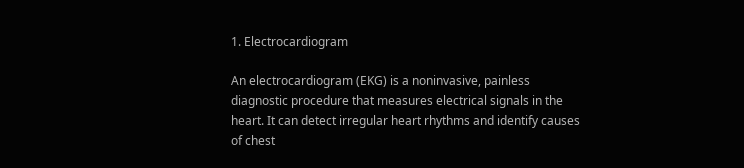1. Electrocardiogram

An electrocardiogram (EKG) is a noninvasive, painless diagnostic procedure that measures electrical signals in the heart. It can detect irregular heart rhythms and identify causes of chest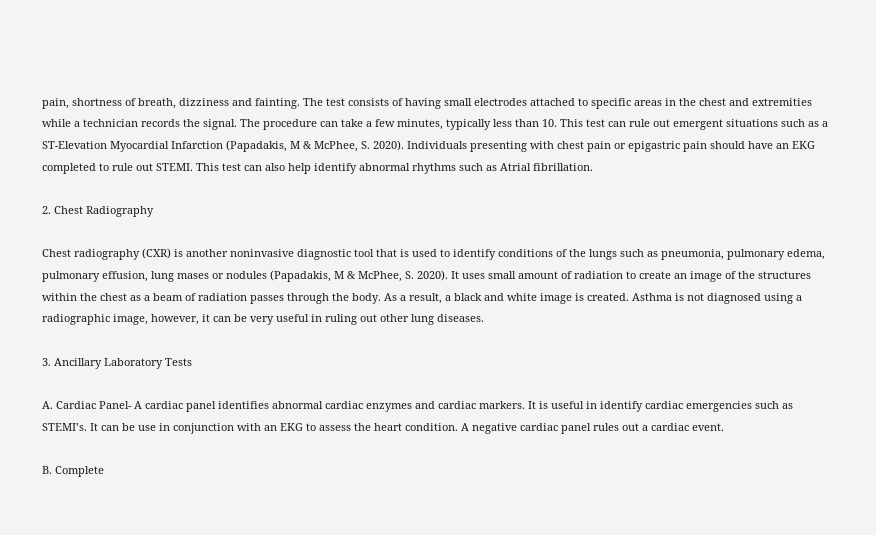pain, shortness of breath, dizziness and fainting. The test consists of having small electrodes attached to specific areas in the chest and extremities while a technician records the signal. The procedure can take a few minutes, typically less than 10. This test can rule out emergent situations such as a ST-Elevation Myocardial Infarction (Papadakis, M & McPhee, S. 2020). Individuals presenting with chest pain or epigastric pain should have an EKG completed to rule out STEMI. This test can also help identify abnormal rhythms such as Atrial fibrillation.

2. Chest Radiography

Chest radiography (CXR) is another noninvasive diagnostic tool that is used to identify conditions of the lungs such as pneumonia, pulmonary edema, pulmonary effusion, lung mases or nodules (Papadakis, M & McPhee, S. 2020). It uses small amount of radiation to create an image of the structures within the chest as a beam of radiation passes through the body. As a result, a black and white image is created. Asthma is not diagnosed using a radiographic image, however, it can be very useful in ruling out other lung diseases.

3. Ancillary Laboratory Tests

A. Cardiac Panel- A cardiac panel identifies abnormal cardiac enzymes and cardiac markers. It is useful in identify cardiac emergencies such as STEMI’s. It can be use in conjunction with an EKG to assess the heart condition. A negative cardiac panel rules out a cardiac event.

B. Complete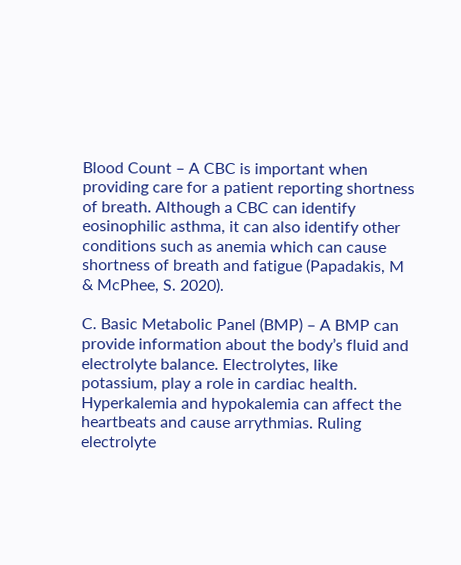Blood Count – A CBC is important when providing care for a patient reporting shortness of breath. Although a CBC can identify eosinophilic asthma, it can also identify other conditions such as anemia which can cause shortness of breath and fatigue (Papadakis, M & McPhee, S. 2020).

C. Basic Metabolic Panel (BMP) – A BMP can provide information about the body’s fluid and electrolyte balance. Electrolytes, like potassium, play a role in cardiac health. Hyperkalemia and hypokalemia can affect the heartbeats and cause arrythmias. Ruling electrolyte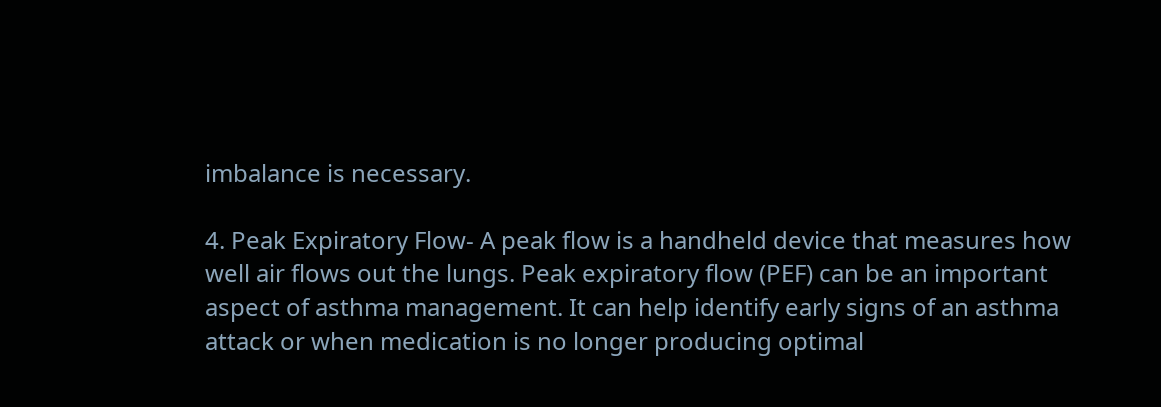imbalance is necessary.

4. Peak Expiratory Flow- A peak flow is a handheld device that measures how well air flows out the lungs. Peak expiratory flow (PEF) can be an important aspect of asthma management. It can help identify early signs of an asthma attack or when medication is no longer producing optimal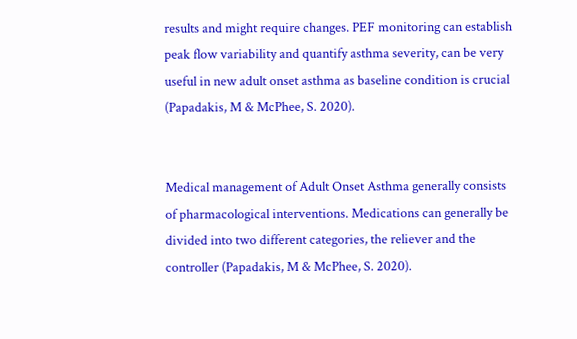results and might require changes. PEF monitoring can establish peak flow variability and quantify asthma severity, can be very useful in new adult onset asthma as baseline condition is crucial (Papadakis, M & McPhee, S. 2020).


Medical management of Adult Onset Asthma generally consists of pharmacological interventions. Medications can generally be divided into two different categories, the reliever and the controller (Papadakis, M & McPhee, S. 2020).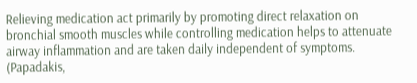Relieving medication act primarily by promoting direct relaxation on bronchial smooth muscles while controlling medication helps to attenuate airway inflammation and are taken daily independent of symptoms. (Papadakis,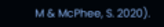M & McPhee, S. 2020).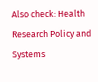Also check: Health Research Policy and Systems